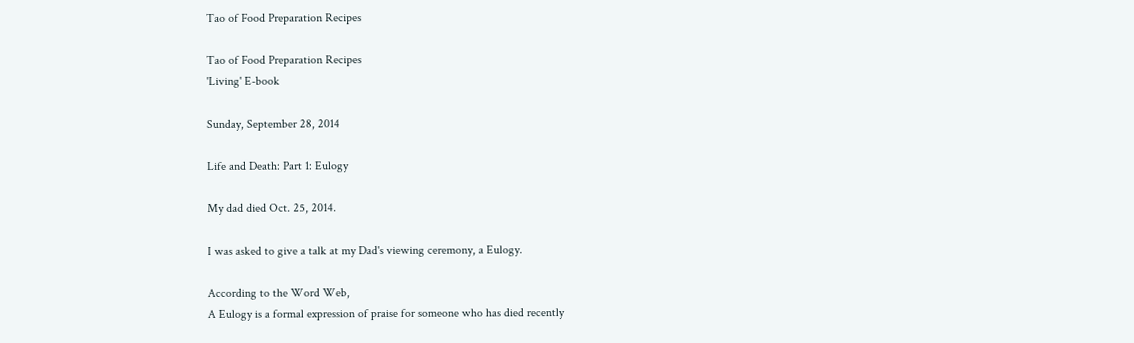Tao of Food Preparation Recipes

Tao of Food Preparation Recipes
'Living' E-book

Sunday, September 28, 2014

Life and Death: Part 1: Eulogy

My dad died Oct. 25, 2014.

I was asked to give a talk at my Dad's viewing ceremony, a Eulogy.

According to the Word Web,
A Eulogy is a formal expression of praise for someone who has died recently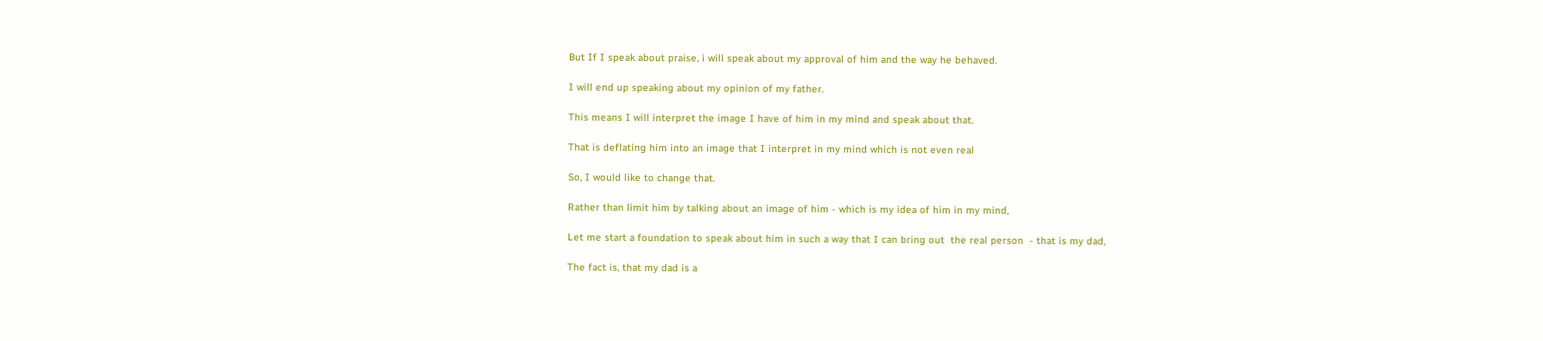But If I speak about praise, i will speak about my approval of him and the way he behaved.

I will end up speaking about my opinion of my father.

This means I will interpret the image I have of him in my mind and speak about that.

That is deflating him into an image that I interpret in my mind which is not even real

So, I would like to change that.

Rather than limit him by talking about an image of him - which is my idea of him in my mind,

Let me start a foundation to speak about him in such a way that I can bring out  the real person  - that is my dad,

The fact is, that my dad is a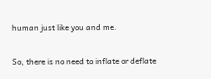human just like you and me.

So, there is no need to inflate or deflate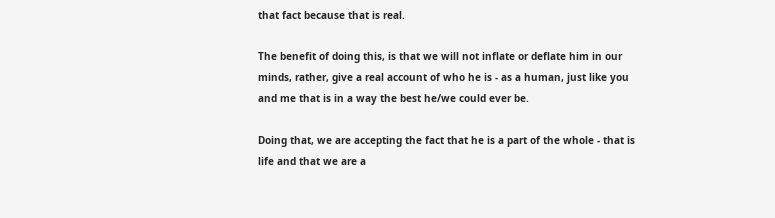that fact because that is real.

The benefit of doing this, is that we will not inflate or deflate him in our minds, rather, give a real account of who he is - as a human, just like you and me that is in a way the best he/we could ever be.

Doing that, we are accepting the fact that he is a part of the whole - that is life and that we are a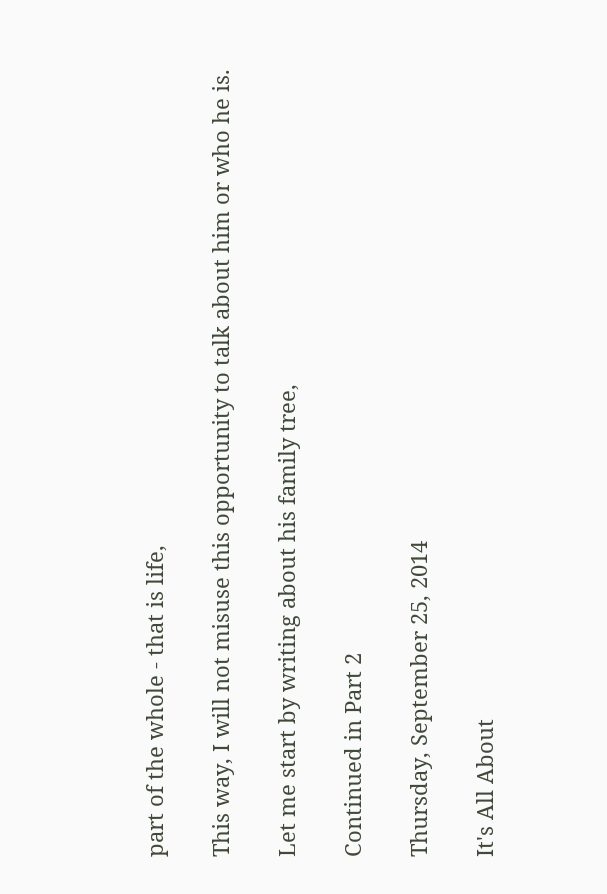part of the whole - that is life,

This way, I will not misuse this opportunity to talk about him or who he is.

Let me start by writing about his family tree,

Continued in Part 2

Thursday, September 25, 2014

It's All About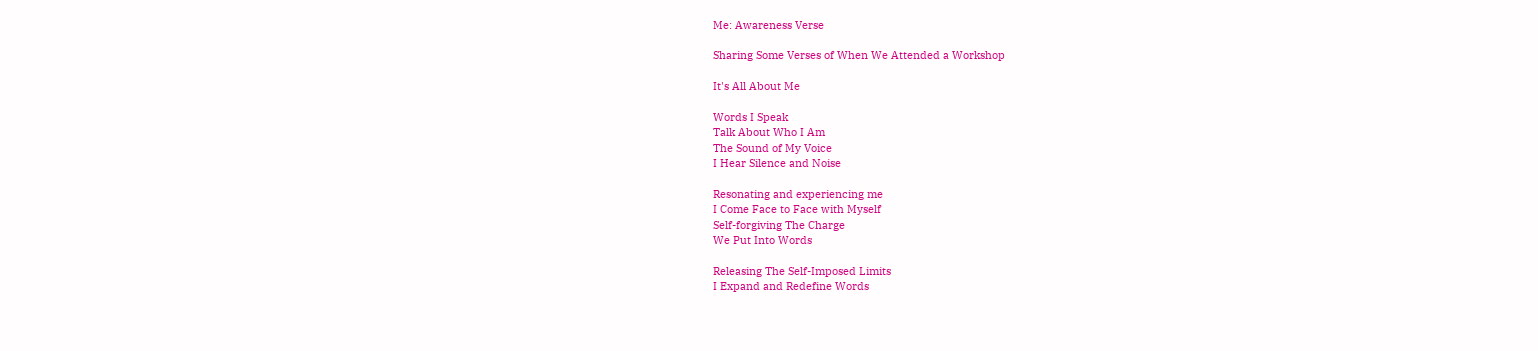Me: Awareness Verse

Sharing Some Verses of When We Attended a Workshop

It's All About Me

Words I Speak
Talk About Who I Am
The Sound of My Voice
I Hear Silence and Noise

Resonating and experiencing me
I Come Face to Face with Myself
Self-forgiving The Charge
We Put Into Words

Releasing The Self-Imposed Limits
I Expand and Redefine Words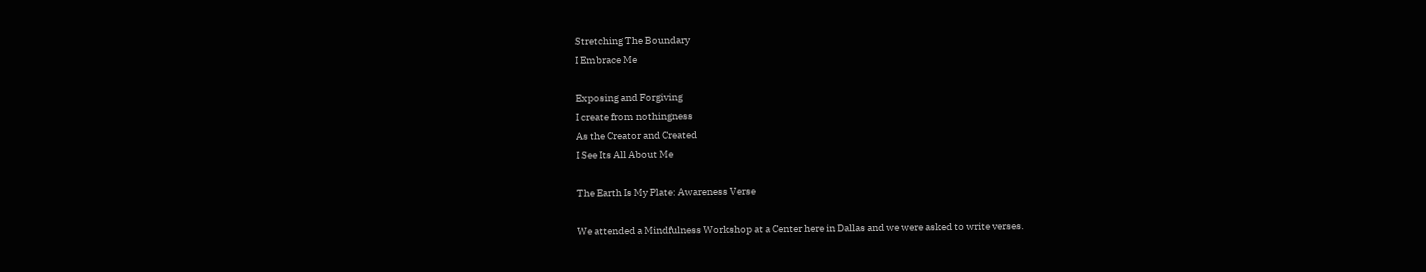Stretching The Boundary
I Embrace Me

Exposing and Forgiving
I create from nothingness
As the Creator and Created
I See Its All About Me

The Earth Is My Plate: Awareness Verse

We attended a Mindfulness Workshop at a Center here in Dallas and we were asked to write verses.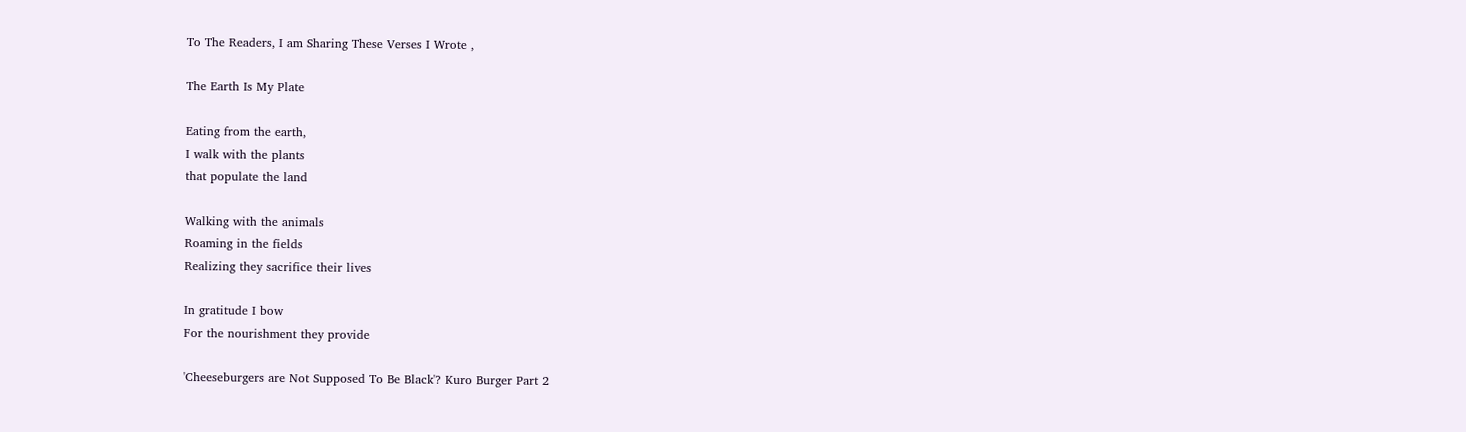To The Readers, I am Sharing These Verses I Wrote ,

The Earth Is My Plate

Eating from the earth,
I walk with the plants
that populate the land

Walking with the animals
Roaming in the fields
Realizing they sacrifice their lives

In gratitude I bow
For the nourishment they provide

'Cheeseburgers are Not Supposed To Be Black'? Kuro Burger Part 2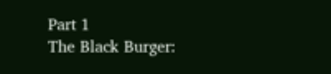Part 1
The Black Burger: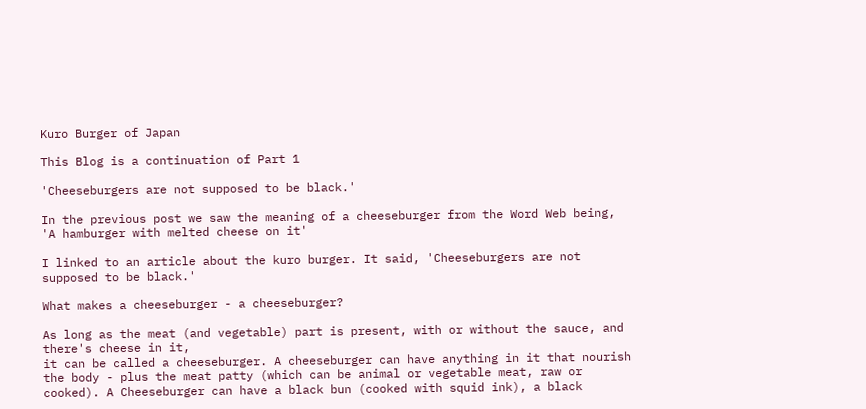Kuro Burger of Japan

This Blog is a continuation of Part 1

'Cheeseburgers are not supposed to be black.'

In the previous post we saw the meaning of a cheeseburger from the Word Web being,
'A hamburger with melted cheese on it'

I linked to an article about the kuro burger. It said, 'Cheeseburgers are not supposed to be black.'

What makes a cheeseburger - a cheeseburger?

As long as the meat (and vegetable) part is present, with or without the sauce, and there's cheese in it,
it can be called a cheeseburger. A cheeseburger can have anything in it that nourish the body - plus the meat patty (which can be animal or vegetable meat, raw or cooked). A Cheeseburger can have a black bun (cooked with squid ink), a black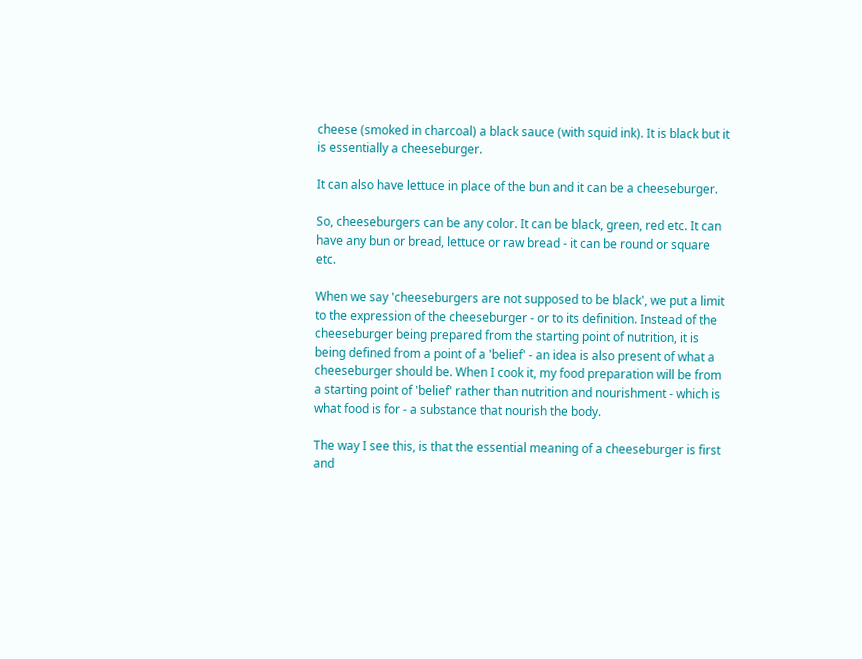cheese (smoked in charcoal) a black sauce (with squid ink). It is black but it is essentially a cheeseburger.

It can also have lettuce in place of the bun and it can be a cheeseburger.

So, cheeseburgers can be any color. It can be black, green, red etc. It can have any bun or bread, lettuce or raw bread - it can be round or square etc.

When we say 'cheeseburgers are not supposed to be black', we put a limit to the expression of the cheeseburger - or to its definition. Instead of the cheeseburger being prepared from the starting point of nutrition, it is being defined from a point of a 'belief' - an idea is also present of what a cheeseburger should be. When I cook it, my food preparation will be from a starting point of 'belief' rather than nutrition and nourishment - which is what food is for - a substance that nourish the body.

The way I see this, is that the essential meaning of a cheeseburger is first and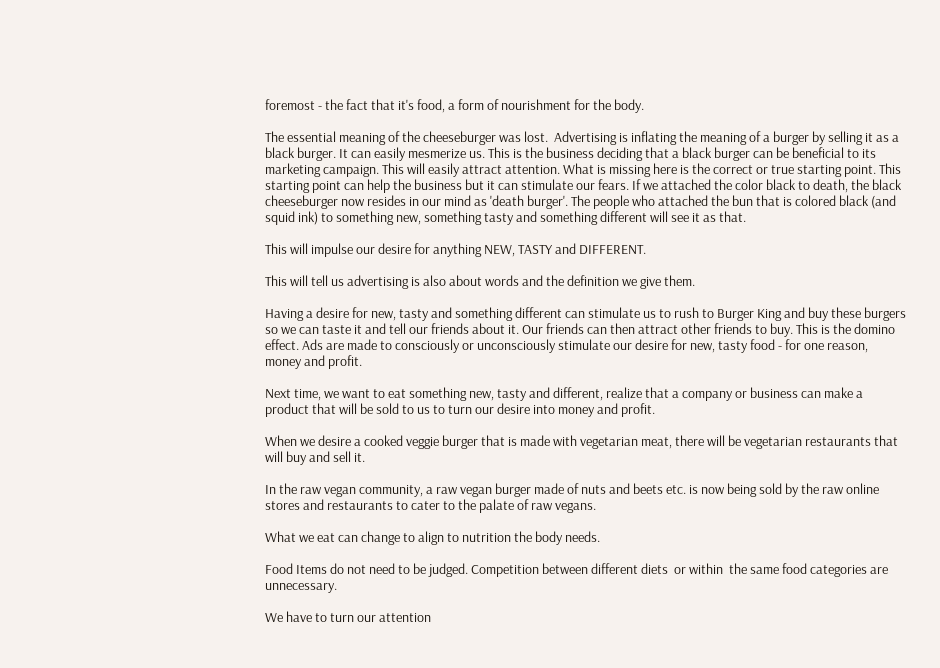foremost - the fact that it's food, a form of nourishment for the body.

The essential meaning of the cheeseburger was lost.  Advertising is inflating the meaning of a burger by selling it as a black burger. It can easily mesmerize us. This is the business deciding that a black burger can be beneficial to its marketing campaign. This will easily attract attention. What is missing here is the correct or true starting point. This starting point can help the business but it can stimulate our fears. If we attached the color black to death, the black cheeseburger now resides in our mind as 'death burger'. The people who attached the bun that is colored black (and squid ink) to something new, something tasty and something different will see it as that.

This will impulse our desire for anything NEW, TASTY and DIFFERENT.

This will tell us advertising is also about words and the definition we give them.

Having a desire for new, tasty and something different can stimulate us to rush to Burger King and buy these burgers so we can taste it and tell our friends about it. Our friends can then attract other friends to buy. This is the domino effect. Ads are made to consciously or unconsciously stimulate our desire for new, tasty food - for one reason, money and profit.

Next time, we want to eat something new, tasty and different, realize that a company or business can make a product that will be sold to us to turn our desire into money and profit.

When we desire a cooked veggie burger that is made with vegetarian meat, there will be vegetarian restaurants that will buy and sell it.

In the raw vegan community, a raw vegan burger made of nuts and beets etc. is now being sold by the raw online stores and restaurants to cater to the palate of raw vegans.

What we eat can change to align to nutrition the body needs.

Food Items do not need to be judged. Competition between different diets  or within  the same food categories are  unnecessary.

We have to turn our attention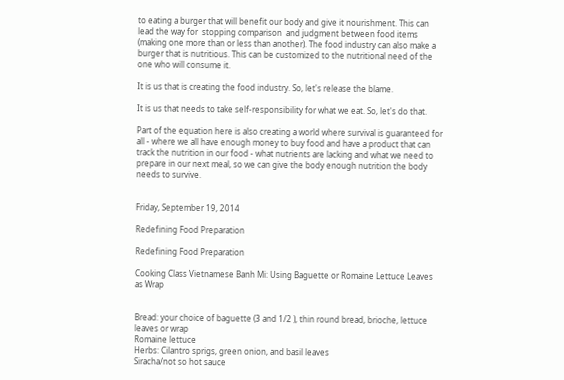to eating a burger that will benefit our body and give it nourishment. This can lead the way for  stopping comparison  and judgment between food items (making one more than or less than another). The food industry can also make a burger that is nutritious. This can be customized to the nutritional need of the one who will consume it.

It is us that is creating the food industry. So, let's release the blame.

It is us that needs to take self-responsibility for what we eat. So, let's do that.

Part of the equation here is also creating a world where survival is guaranteed for all - where we all have enough money to buy food and have a product that can track the nutrition in our food - what nutrients are lacking and what we need to prepare in our next meal, so we can give the body enough nutrition the body needs to survive.


Friday, September 19, 2014

Redefining Food Preparation

Redefining Food Preparation

Cooking Class Vietnamese Banh Mi: Using Baguette or Romaine Lettuce Leaves as Wrap


Bread: your choice of baguette (3 and 1/2 ), thin round bread, brioche, lettuce leaves or wrap
Romaine lettuce
Herbs: Cilantro sprigs, green onion, and basil leaves
Siracha/not so hot sauce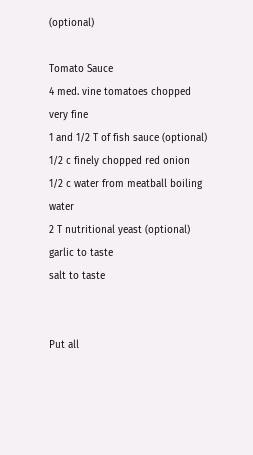(optional)

Tomato Sauce
4 med. vine tomatoes chopped very fine
1 and 1/2 T of fish sauce (optional)
1/2 c finely chopped red onion
1/2 c water from meatball boiling water
2 T nutritional yeast (optional)
garlic to taste
salt to taste


Put all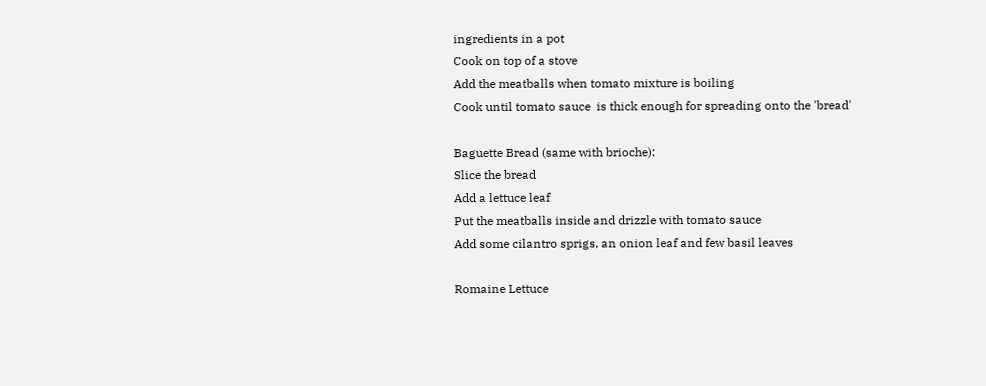ingredients in a pot
Cook on top of a stove
Add the meatballs when tomato mixture is boiling
Cook until tomato sauce  is thick enough for spreading onto the 'bread'

Baguette Bread (same with brioche):
Slice the bread
Add a lettuce leaf
Put the meatballs inside and drizzle with tomato sauce
Add some cilantro sprigs, an onion leaf and few basil leaves

Romaine Lettuce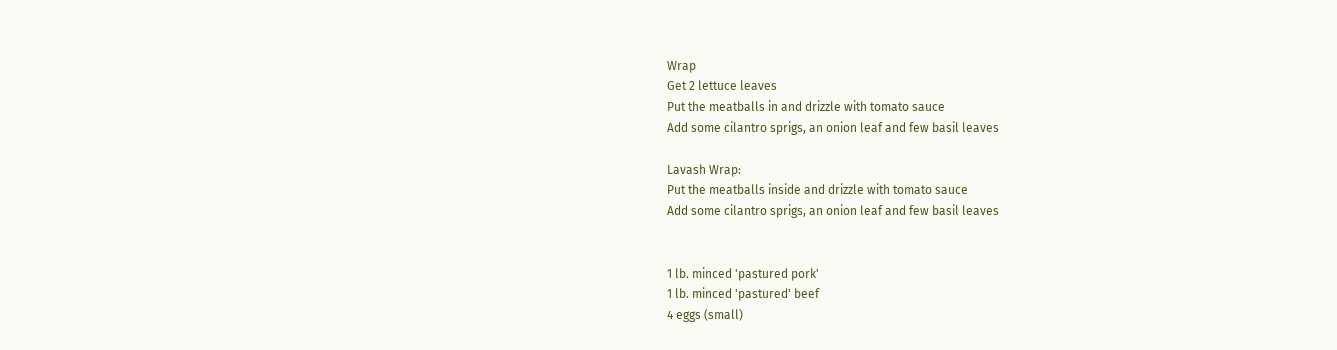Wrap
Get 2 lettuce leaves
Put the meatballs in and drizzle with tomato sauce
Add some cilantro sprigs, an onion leaf and few basil leaves

Lavash Wrap:
Put the meatballs inside and drizzle with tomato sauce
Add some cilantro sprigs, an onion leaf and few basil leaves


1 lb. minced 'pastured pork'
1 lb. minced 'pastured' beef
4 eggs (small)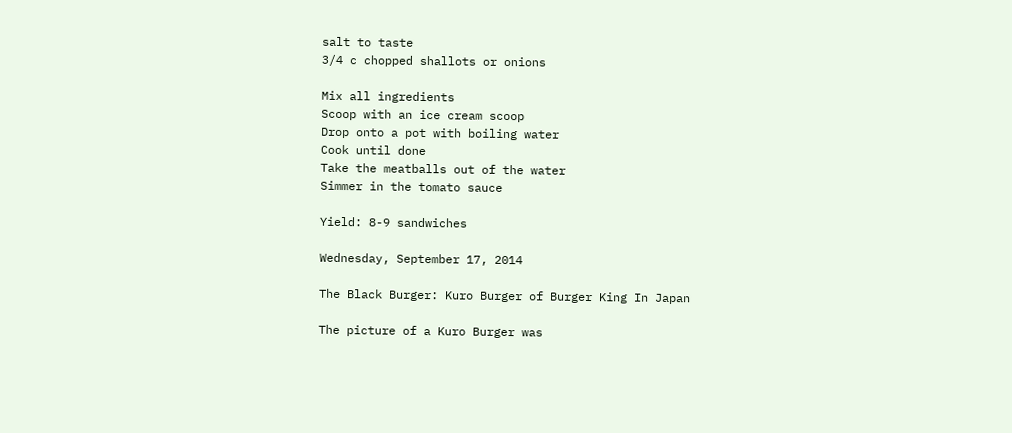salt to taste
3/4 c chopped shallots or onions

Mix all ingredients
Scoop with an ice cream scoop
Drop onto a pot with boiling water
Cook until done
Take the meatballs out of the water
Simmer in the tomato sauce

Yield: 8-9 sandwiches

Wednesday, September 17, 2014

The Black Burger: Kuro Burger of Burger King In Japan

The picture of a Kuro Burger was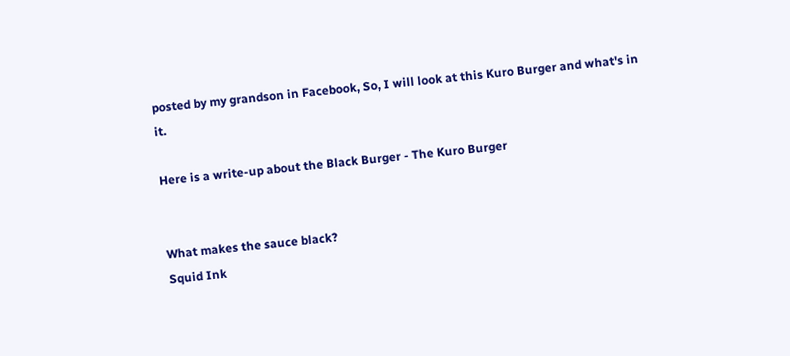posted by my grandson in Facebook, So, I will look at this Kuro Burger and what's in it.

Here is a write-up about the Black Burger - The Kuro Burger


What makes the sauce black?
Squid Ink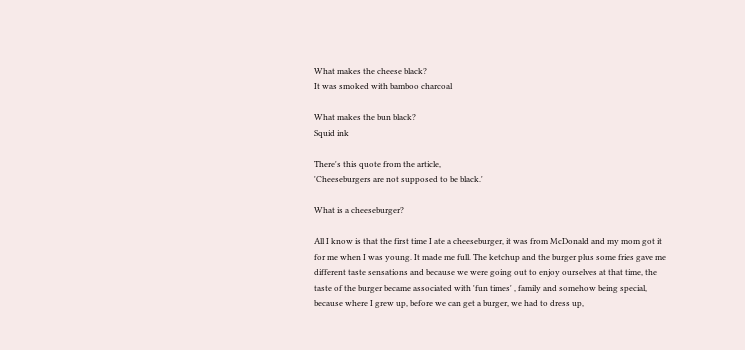What makes the cheese black?
It was smoked with bamboo charcoal

What makes the bun black?
Squid ink

There's this quote from the article,
'Cheeseburgers are not supposed to be black.'

What is a cheeseburger?

All I know is that the first time I ate a cheeseburger, it was from McDonald and my mom got it for me when I was young. It made me full. The ketchup and the burger plus some fries gave me different taste sensations and because we were going out to enjoy ourselves at that time, the taste of the burger became associated with 'fun times' , family and somehow being special, because where I grew up, before we can get a burger, we had to dress up,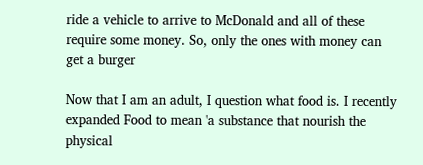ride a vehicle to arrive to McDonald and all of these require some money. So, only the ones with money can get a burger

Now that I am an adult, I question what food is. I recently expanded Food to mean 'a substance that nourish the physical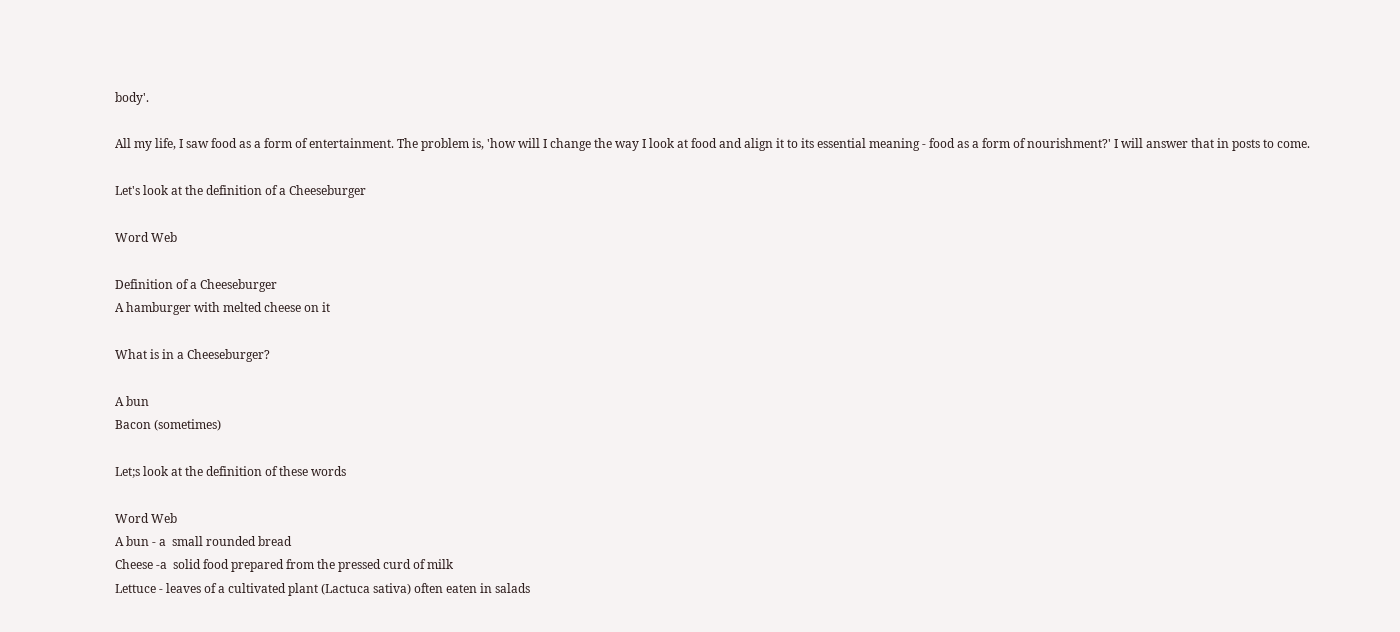body'.

All my life, I saw food as a form of entertainment. The problem is, 'how will I change the way I look at food and align it to its essential meaning - food as a form of nourishment?' I will answer that in posts to come.

Let's look at the definition of a Cheeseburger

Word Web

Definition of a Cheeseburger
A hamburger with melted cheese on it

What is in a Cheeseburger?

A bun
Bacon (sometimes)

Let;s look at the definition of these words

Word Web
A bun - a  small rounded bread
Cheese -a  solid food prepared from the pressed curd of milk
Lettuce - leaves of a cultivated plant (Lactuca sativa) often eaten in salads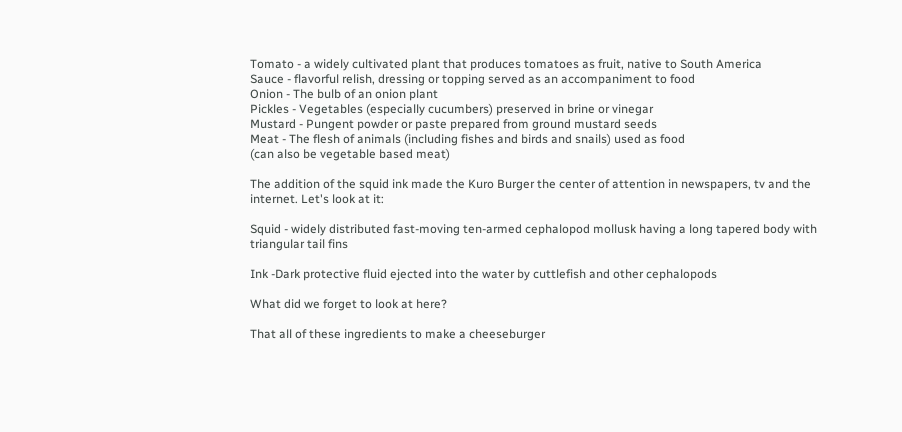Tomato - a widely cultivated plant that produces tomatoes as fruit, native to South America
Sauce - flavorful relish, dressing or topping served as an accompaniment to food
Onion - The bulb of an onion plant
Pickles - Vegetables (especially cucumbers) preserved in brine or vinegar
Mustard - Pungent powder or paste prepared from ground mustard seeds
Meat - The flesh of animals (including fishes and birds and snails) used as food
(can also be vegetable based meat)

The addition of the squid ink made the Kuro Burger the center of attention in newspapers, tv and the internet. Let's look at it:

Squid - widely distributed fast-moving ten-armed cephalopod mollusk having a long tapered body with triangular tail fins

Ink -Dark protective fluid ejected into the water by cuttlefish and other cephalopods

What did we forget to look at here?

That all of these ingredients to make a cheeseburger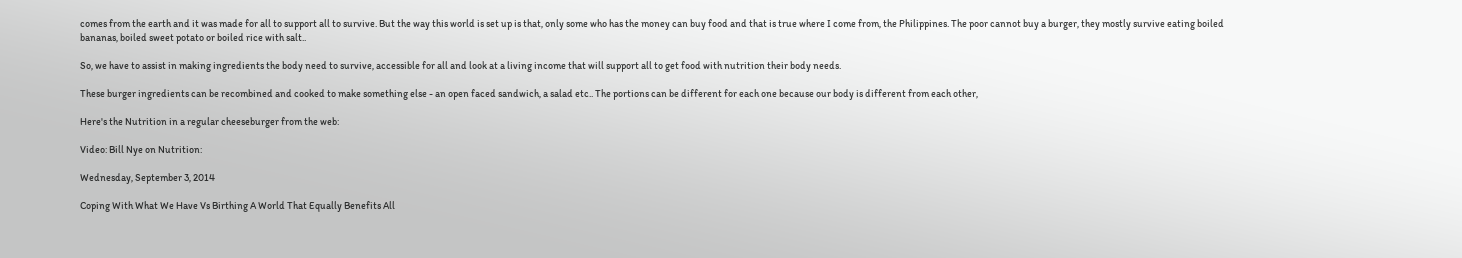comes from the earth and it was made for all to support all to survive. But the way this world is set up is that, only some who has the money can buy food and that is true where I come from, the Philippines. The poor cannot buy a burger, they mostly survive eating boiled bananas, boiled sweet potato or boiled rice with salt..

So, we have to assist in making ingredients the body need to survive, accessible for all and look at a living income that will support all to get food with nutrition their body needs.

These burger ingredients can be recombined and cooked to make something else - an open faced sandwich, a salad etc.. The portions can be different for each one because our body is different from each other,

Here's the Nutrition in a regular cheeseburger from the web:

Video: Bill Nye on Nutrition:

Wednesday, September 3, 2014

Coping With What We Have Vs Birthing A World That Equally Benefits All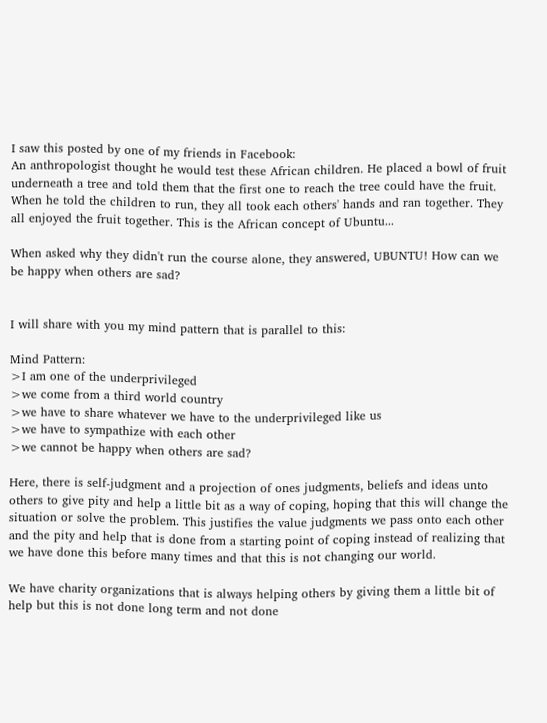I saw this posted by one of my friends in Facebook:
An anthropologist thought he would test these African children. He placed a bowl of fruit underneath a tree and told them that the first one to reach the tree could have the fruit. When he told the children to run, they all took each others' hands and ran together. They all enjoyed the fruit together. This is the African concept of Ubuntu...

When asked why they didn't run the course alone, they answered, UBUNTU! How can we be happy when others are sad?


I will share with you my mind pattern that is parallel to this:

Mind Pattern:
>I am one of the underprivileged
>we come from a third world country
>we have to share whatever we have to the underprivileged like us
>we have to sympathize with each other
>we cannot be happy when others are sad?

Here, there is self-judgment and a projection of ones judgments, beliefs and ideas unto others to give pity and help a little bit as a way of coping, hoping that this will change the situation or solve the problem. This justifies the value judgments we pass onto each other and the pity and help that is done from a starting point of coping instead of realizing that we have done this before many times and that this is not changing our world.

We have charity organizations that is always helping others by giving them a little bit of help but this is not done long term and not done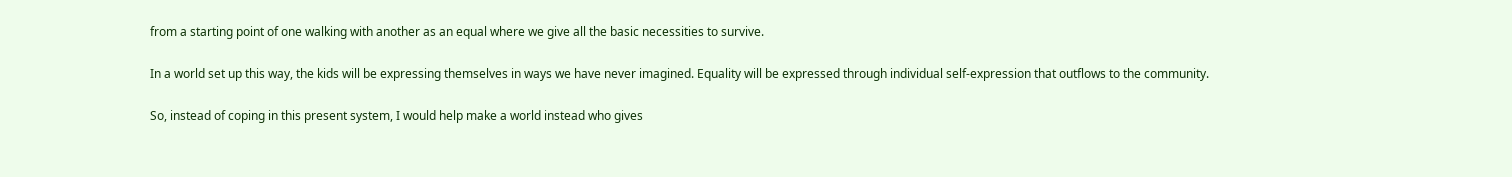from a starting point of one walking with another as an equal where we give all the basic necessities to survive.

In a world set up this way, the kids will be expressing themselves in ways we have never imagined. Equality will be expressed through individual self-expression that outflows to the community.

So, instead of coping in this present system, I would help make a world instead who gives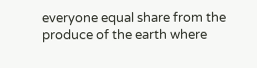everyone equal share from the produce of the earth where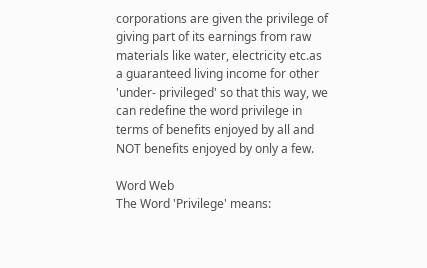corporations are given the privilege of giving part of its earnings from raw materials like water, electricity etc.as a guaranteed living income for other 'under- privileged' so that this way, we can redefine the word privilege in terms of benefits enjoyed by all and NOT benefits enjoyed by only a few.

Word Web
The Word 'Privilege' means: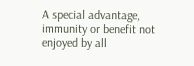A special advantage, immunity or benefit not enjoyed by all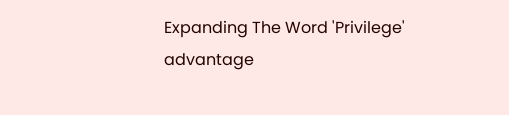Expanding The Word 'Privilege'
advantage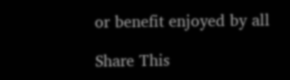or benefit enjoyed by all

Share This